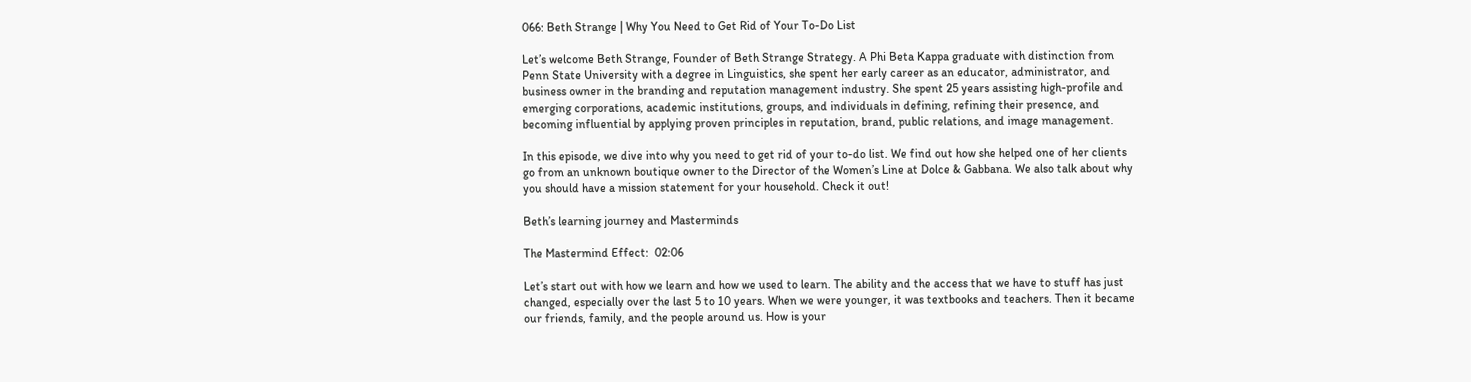066: Beth Strange | Why You Need to Get Rid of Your To-Do List

Let’s welcome Beth Strange, Founder of Beth Strange Strategy. A Phi Beta Kappa graduate with distinction from Penn State University with a degree in Linguistics, she spent her early career as an educator, administrator, and business owner in the branding and reputation management industry. She spent 25 years assisting high-profile and emerging corporations, academic institutions, groups, and individuals in defining, refining their presence, and becoming influential by applying proven principles in reputation, brand, public relations, and image management.

In this episode, we dive into why you need to get rid of your to-do list. We find out how she helped one of her clients go from an unknown boutique owner to the Director of the Women’s Line at Dolce & Gabbana. We also talk about why you should have a mission statement for your household. Check it out!

Beth’s learning journey and Masterminds

The Mastermind Effect:  02:06

Let’s start out with how we learn and how we used to learn. The ability and the access that we have to stuff has just changed, especially over the last 5 to 10 years. When we were younger, it was textbooks and teachers. Then it became our friends, family, and the people around us. How is your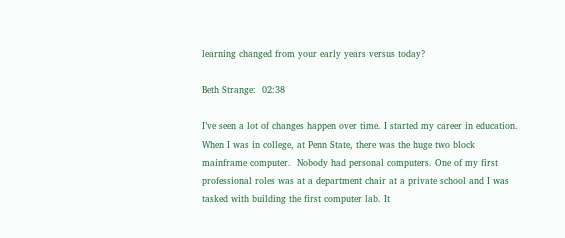learning changed from your early years versus today?

Beth Strange:  02:38

I’ve seen a lot of changes happen over time. I started my career in education. When I was in college, at Penn State, there was the huge two block mainframe computer.  Nobody had personal computers. One of my first professional roles was at a department chair at a private school and I was tasked with building the first computer lab. It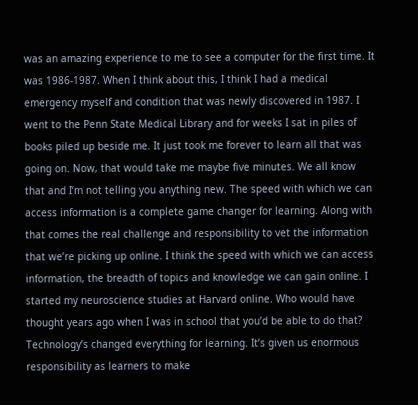was an amazing experience to me to see a computer for the first time. It was 1986-1987. When I think about this, I think I had a medical emergency myself and condition that was newly discovered in 1987. I went to the Penn State Medical Library and for weeks I sat in piles of books piled up beside me. It just took me forever to learn all that was going on. Now, that would take me maybe five minutes. We all know that and I’m not telling you anything new. The speed with which we can access information is a complete game changer for learning. Along with that comes the real challenge and responsibility to vet the information that we’re picking up online. I think the speed with which we can access information, the breadth of topics and knowledge we can gain online. I started my neuroscience studies at Harvard online. Who would have thought years ago when I was in school that you’d be able to do that? Technology’s changed everything for learning. It’s given us enormous responsibility as learners to make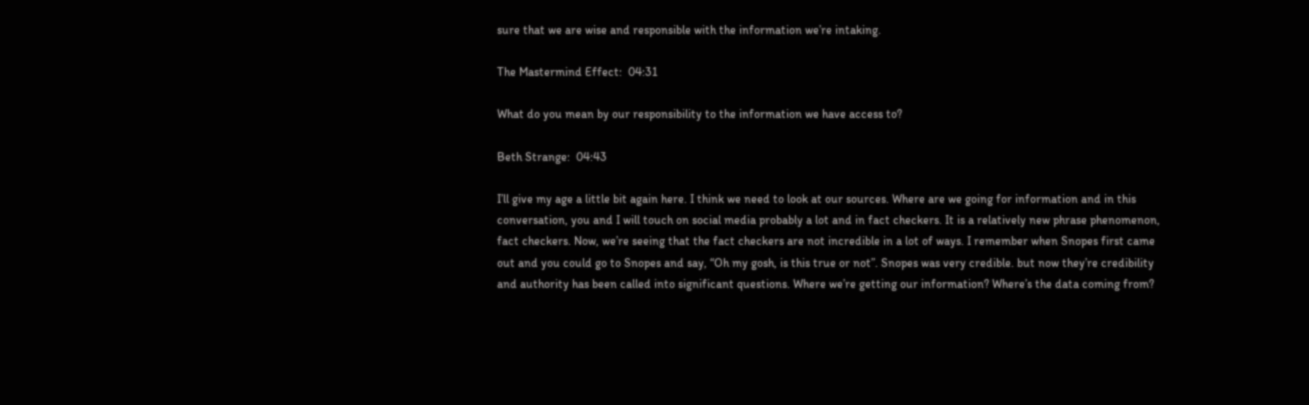sure that we are wise and responsible with the information we’re intaking.

The Mastermind Effect:  04:31

What do you mean by our responsibility to the information we have access to?

Beth Strange:  04:43

I’ll give my age a little bit again here. I think we need to look at our sources. Where are we going for information and in this conversation, you and I will touch on social media probably a lot and in fact checkers. It is a relatively new phrase phenomenon, fact checkers. Now, we’re seeing that the fact checkers are not incredible in a lot of ways. I remember when Snopes first came out and you could go to Snopes and say, “Oh my gosh, is this true or not”. Snopes was very credible. but now they’re credibility and authority has been called into significant questions. Where we’re getting our information? Where’s the data coming from?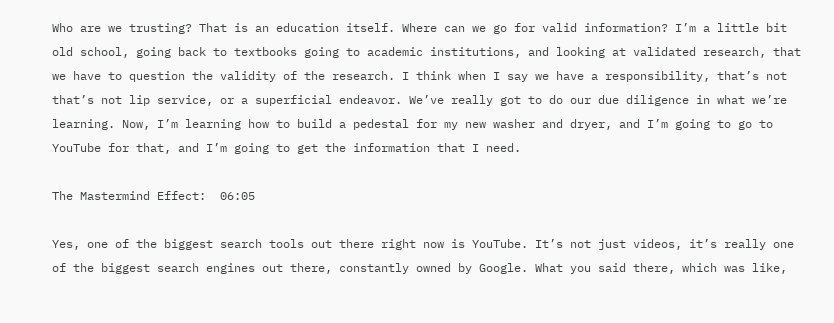Who are we trusting? That is an education itself. Where can we go for valid information? I’m a little bit old school, going back to textbooks going to academic institutions, and looking at validated research, that we have to question the validity of the research. I think when I say we have a responsibility, that’s not that’s not lip service, or a superficial endeavor. We’ve really got to do our due diligence in what we’re learning. Now, I’m learning how to build a pedestal for my new washer and dryer, and I’m going to go to YouTube for that, and I’m going to get the information that I need.

The Mastermind Effect:  06:05

Yes, one of the biggest search tools out there right now is YouTube. It’s not just videos, it’s really one of the biggest search engines out there, constantly owned by Google. What you said there, which was like,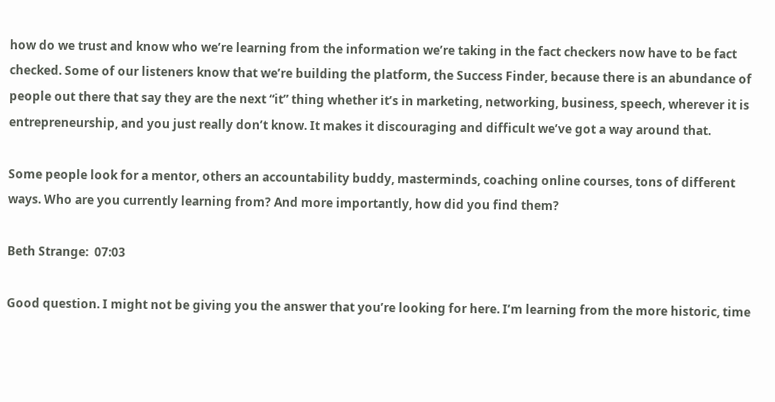how do we trust and know who we’re learning from the information we’re taking in the fact checkers now have to be fact checked. Some of our listeners know that we’re building the platform, the Success Finder, because there is an abundance of people out there that say they are the next “it” thing whether it’s in marketing, networking, business, speech, wherever it is entrepreneurship, and you just really don’t know. It makes it discouraging and difficult we’ve got a way around that.

Some people look for a mentor, others an accountability buddy, masterminds, coaching online courses, tons of different ways. Who are you currently learning from? And more importantly, how did you find them?

Beth Strange:  07:03

Good question. I might not be giving you the answer that you’re looking for here. I’m learning from the more historic, time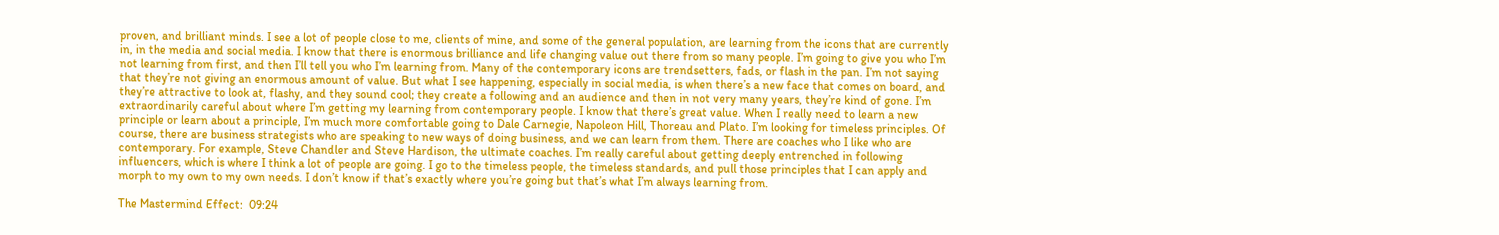proven, and brilliant minds. I see a lot of people close to me, clients of mine, and some of the general population, are learning from the icons that are currently in, in the media and social media. I know that there is enormous brilliance and life changing value out there from so many people. I’m going to give you who I’m not learning from first, and then I’ll tell you who I’m learning from. Many of the contemporary icons are trendsetters, fads, or flash in the pan. I’m not saying that they’re not giving an enormous amount of value. But what I see happening, especially in social media, is when there’s a new face that comes on board, and they’re attractive to look at, flashy, and they sound cool; they create a following and an audience and then in not very many years, they’re kind of gone. I’m extraordinarily careful about where I’m getting my learning from contemporary people. I know that there’s great value. When I really need to learn a new principle or learn about a principle, I’m much more comfortable going to Dale Carnegie, Napoleon Hill, Thoreau and Plato. I’m looking for timeless principles. Of course, there are business strategists who are speaking to new ways of doing business, and we can learn from them. There are coaches who I like who are contemporary. For example, Steve Chandler and Steve Hardison, the ultimate coaches. I’m really careful about getting deeply entrenched in following influencers, which is where I think a lot of people are going. I go to the timeless people, the timeless standards, and pull those principles that I can apply and morph to my own to my own needs. I don’t know if that’s exactly where you’re going but that’s what I’m always learning from.

The Mastermind Effect:  09:24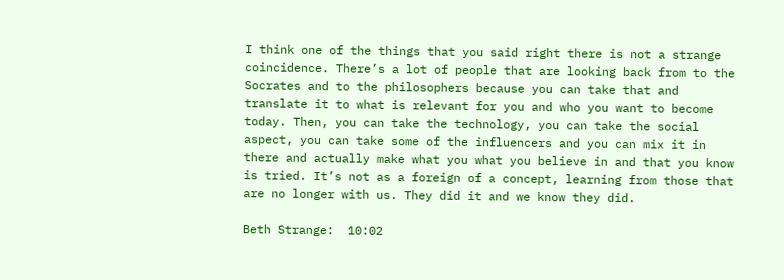I think one of the things that you said right there is not a strange coincidence. There’s a lot of people that are looking back from to the Socrates and to the philosophers because you can take that and translate it to what is relevant for you and who you want to become today. Then, you can take the technology, you can take the social aspect, you can take some of the influencers and you can mix it in there and actually make what you what you believe in and that you know is tried. It’s not as a foreign of a concept, learning from those that are no longer with us. They did it and we know they did.

Beth Strange:  10:02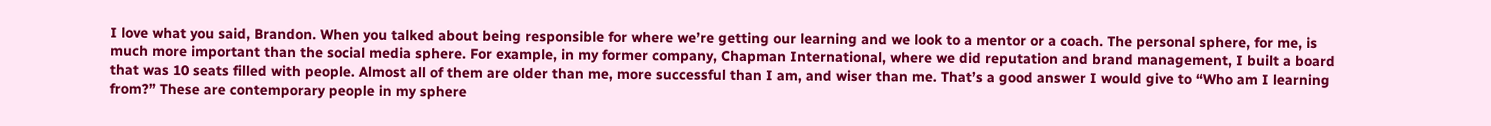I love what you said, Brandon. When you talked about being responsible for where we’re getting our learning and we look to a mentor or a coach. The personal sphere, for me, is much more important than the social media sphere. For example, in my former company, Chapman International, where we did reputation and brand management, I built a board that was 10 seats filled with people. Almost all of them are older than me, more successful than I am, and wiser than me. That’s a good answer I would give to “Who am I learning from?” These are contemporary people in my sphere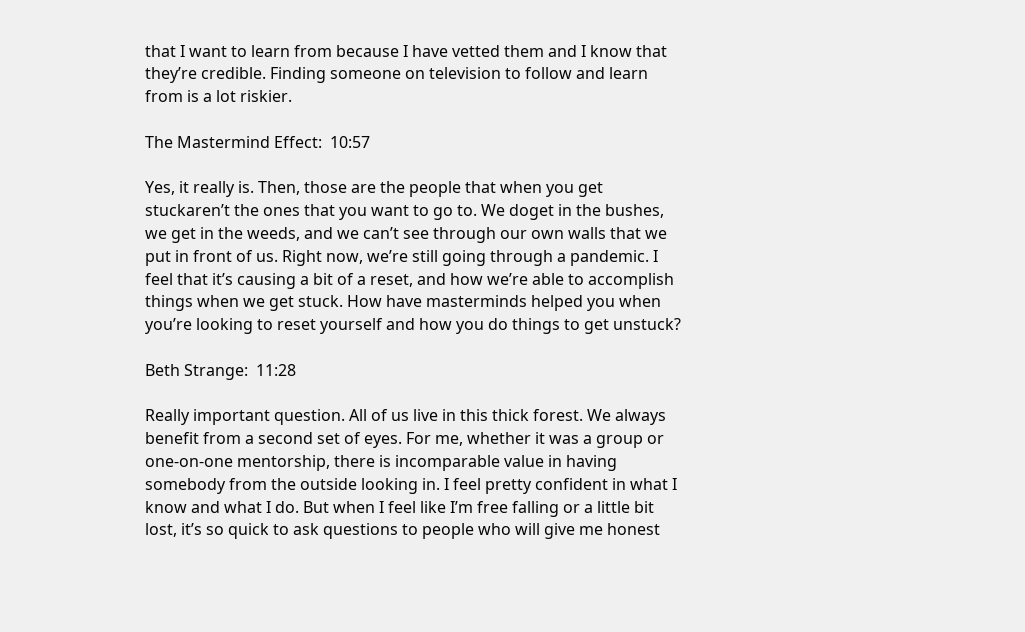that I want to learn from because I have vetted them and I know that they’re credible. Finding someone on television to follow and learn from is a lot riskier.

The Mastermind Effect:  10:57

Yes, it really is. Then, those are the people that when you get stuckaren’t the ones that you want to go to. We doget in the bushes, we get in the weeds, and we can’t see through our own walls that we put in front of us. Right now, we’re still going through a pandemic. I feel that it’s causing a bit of a reset, and how we’re able to accomplish things when we get stuck. How have masterminds helped you when you’re looking to reset yourself and how you do things to get unstuck?

Beth Strange:  11:28

Really important question. All of us live in this thick forest. We always benefit from a second set of eyes. For me, whether it was a group or one-on-one mentorship, there is incomparable value in having somebody from the outside looking in. I feel pretty confident in what I know and what I do. But when I feel like I’m free falling or a little bit lost, it’s so quick to ask questions to people who will give me honest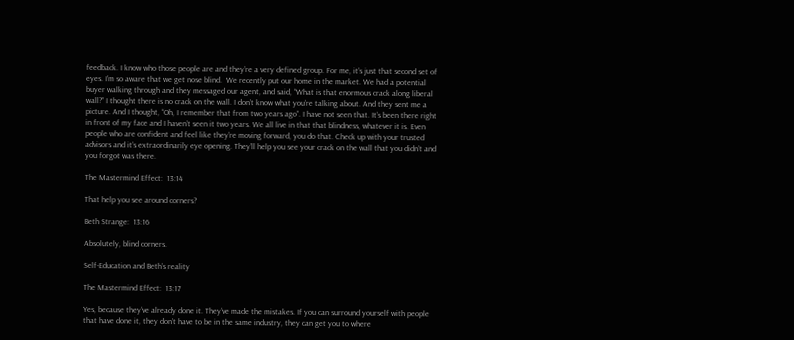feedback. I know who those people are and they’re a very defined group. For me, it’s just that second set of eyes. I’m so aware that we get nose blind.  We recently put our home in the market. We had a potential buyer walking through and they messaged our agent, and said, “What is that enormous crack along liberal wall?” I thought there is no crack on the wall. I don’t know what you’re talking about. And they sent me a picture. And I thought, “Oh, I remember that from two years ago”. I have not seen that. It’s been there right in front of my face and I haven’t seen it two years. We all live in that that blindness, whatever it is. Even people who are confident and feel like they’re moving forward, you do that. Check up with your trusted advisors and it’s extraordinarily eye opening. They’ll help you see your crack on the wall that you didn’t and you forgot was there.

The Mastermind Effect:  13:14

That help you see around corners?

Beth Strange:  13:16

Absolutely, blind corners.

Self-Education and Beth’s reality

The Mastermind Effect:  13:17

Yes, because they’ve already done it. They’ve made the mistakes. If you can surround yourself with people that have done it, they don’t have to be in the same industry, they can get you to where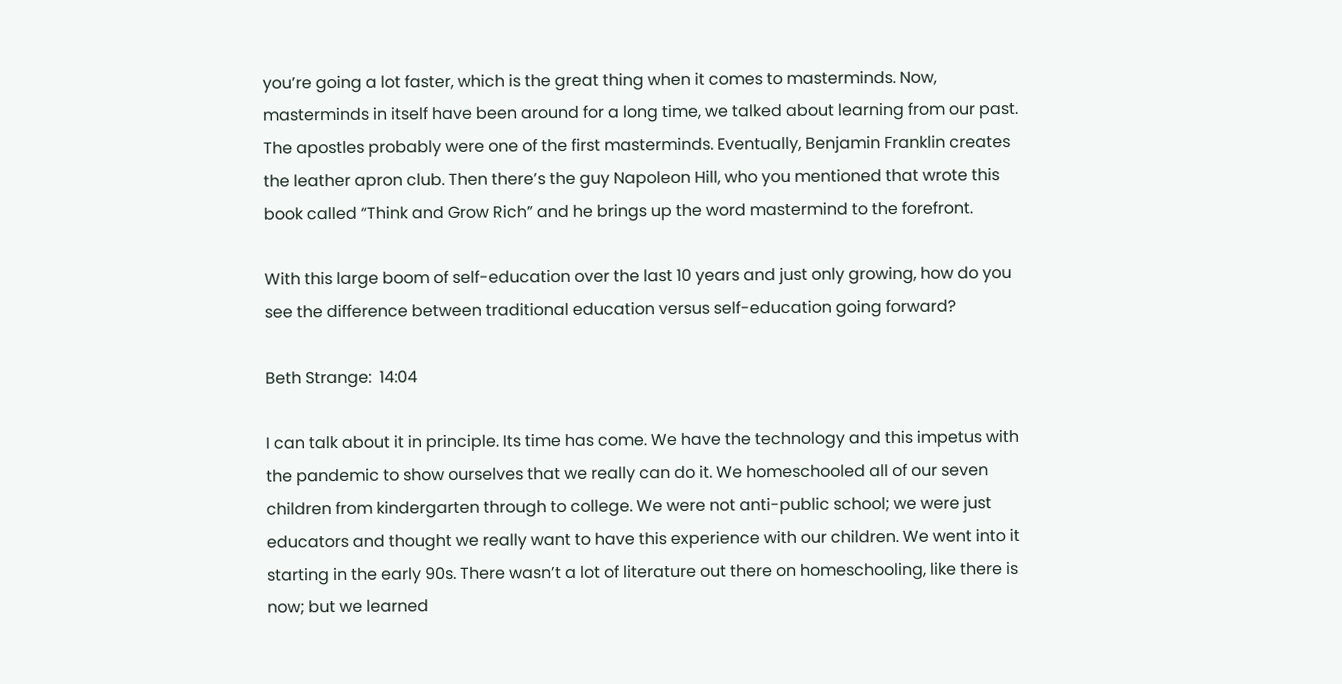you’re going a lot faster, which is the great thing when it comes to masterminds. Now, masterminds in itself have been around for a long time, we talked about learning from our past. The apostles probably were one of the first masterminds. Eventually, Benjamin Franklin creates the leather apron club. Then there’s the guy Napoleon Hill, who you mentioned that wrote this book called “Think and Grow Rich” and he brings up the word mastermind to the forefront.

With this large boom of self-education over the last 10 years and just only growing, how do you see the difference between traditional education versus self-education going forward?

Beth Strange:  14:04

I can talk about it in principle. Its time has come. We have the technology and this impetus with the pandemic to show ourselves that we really can do it. We homeschooled all of our seven children from kindergarten through to college. We were not anti-public school; we were just educators and thought we really want to have this experience with our children. We went into it starting in the early 90s. There wasn’t a lot of literature out there on homeschooling, like there is now; but we learned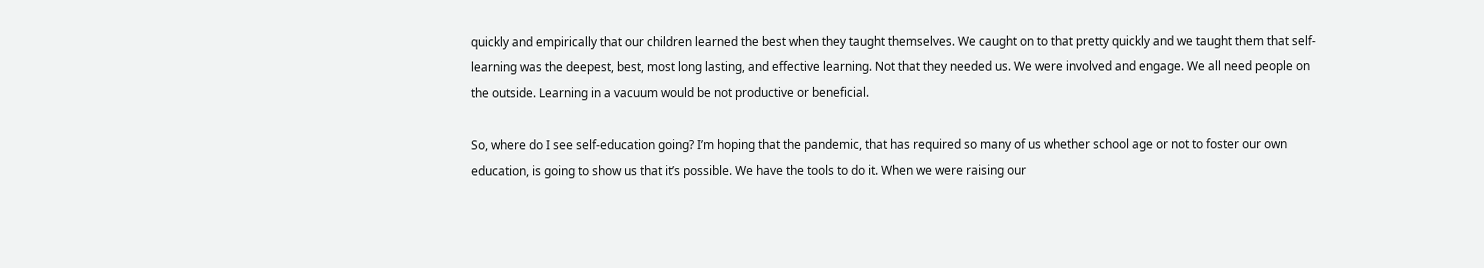quickly and empirically that our children learned the best when they taught themselves. We caught on to that pretty quickly and we taught them that self-learning was the deepest, best, most long lasting, and effective learning. Not that they needed us. We were involved and engage. We all need people on the outside. Learning in a vacuum would be not productive or beneficial.

So, where do I see self-education going? I’m hoping that the pandemic, that has required so many of us whether school age or not to foster our own education, is going to show us that it’s possible. We have the tools to do it. When we were raising our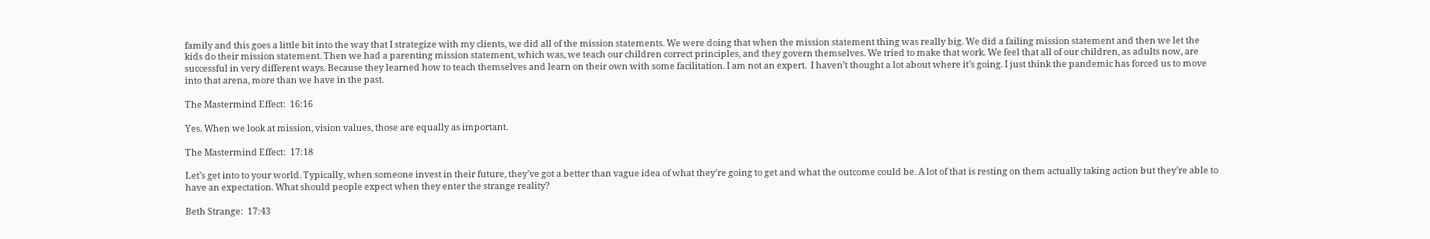family and this goes a little bit into the way that I strategize with my clients, we did all of the mission statements. We were doing that when the mission statement thing was really big. We did a failing mission statement and then we let the kids do their mission statement. Then we had a parenting mission statement, which was, we teach our children correct principles, and they govern themselves. We tried to make that work. We feel that all of our children, as adults now, are successful in very different ways. Because they learned how to teach themselves and learn on their own with some facilitation. I am not an expert.  I haven’t thought a lot about where it’s going. I just think the pandemic has forced us to move into that arena, more than we have in the past.

The Mastermind Effect:  16:16

Yes. When we look at mission, vision values, those are equally as important.

The Mastermind Effect:  17:18

Let’s get into to your world. Typically, when someone invest in their future, they’ve got a better than vague idea of what they’re going to get and what the outcome could be. A lot of that is resting on them actually taking action but they’re able to have an expectation. What should people expect when they enter the strange reality?

Beth Strange:  17:43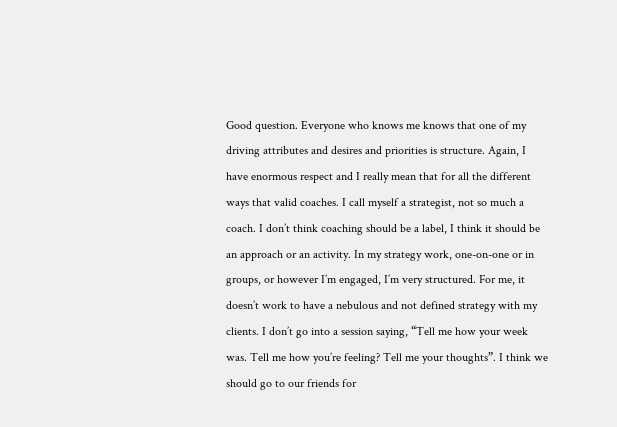Good question. Everyone who knows me knows that one of my driving attributes and desires and priorities is structure. Again, I have enormous respect and I really mean that for all the different ways that valid coaches. I call myself a strategist, not so much a coach. I don’t think coaching should be a label, I think it should be an approach or an activity. In my strategy work, one-on-one or in groups, or however I’m engaged, I’m very structured. For me, it doesn’t work to have a nebulous and not defined strategy with my clients. I don’t go into a session saying, “Tell me how your week was. Tell me how you’re feeling? Tell me your thoughts”. I think we should go to our friends for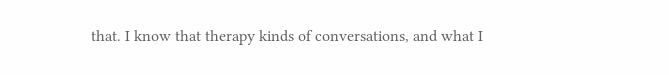that. I know that therapy kinds of conversations, and what I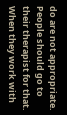do are not appropriate. People should go to their therapist for that.  When they work with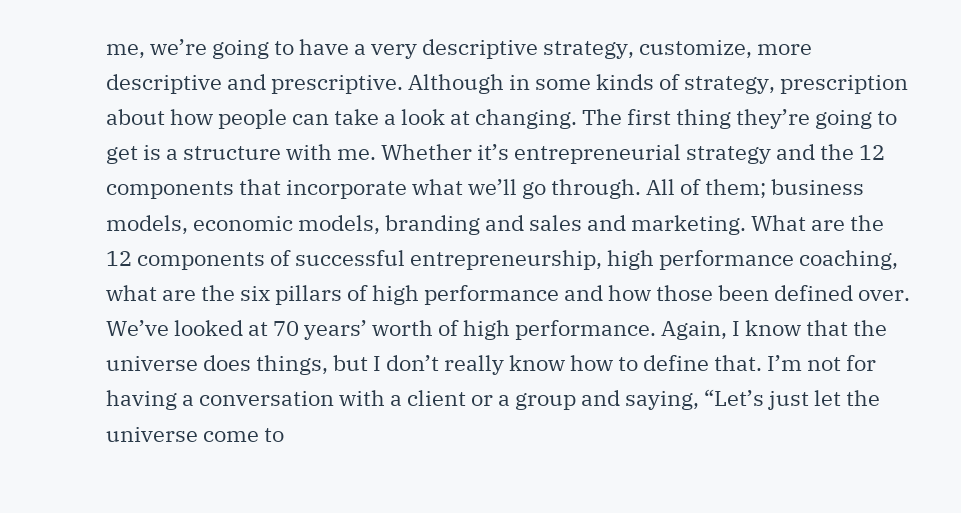me, we’re going to have a very descriptive strategy, customize, more descriptive and prescriptive. Although in some kinds of strategy, prescription about how people can take a look at changing. The first thing they’re going to get is a structure with me. Whether it’s entrepreneurial strategy and the 12 components that incorporate what we’ll go through. All of them; business models, economic models, branding and sales and marketing. What are the 12 components of successful entrepreneurship, high performance coaching, what are the six pillars of high performance and how those been defined over.  We’ve looked at 70 years’ worth of high performance. Again, I know that the universe does things, but I don’t really know how to define that. I’m not for having a conversation with a client or a group and saying, “Let’s just let the universe come to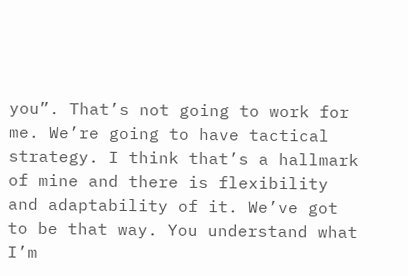you”. That’s not going to work for me. We’re going to have tactical strategy. I think that’s a hallmark of mine and there is flexibility and adaptability of it. We’ve got to be that way. You understand what I’m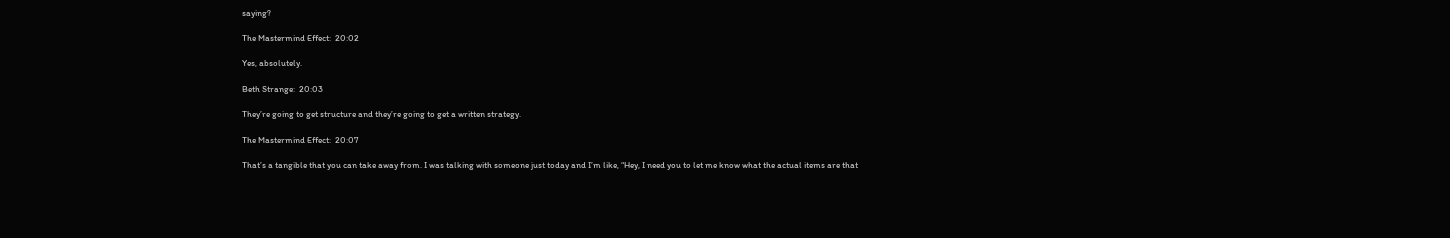saying?

The Mastermind Effect:  20:02

Yes, absolutely.

Beth Strange:  20:03

They’re going to get structure and they’re going to get a written strategy.

The Mastermind Effect:  20:07

That’s a tangible that you can take away from. I was talking with someone just today and I’m like, “Hey, I need you to let me know what the actual items are that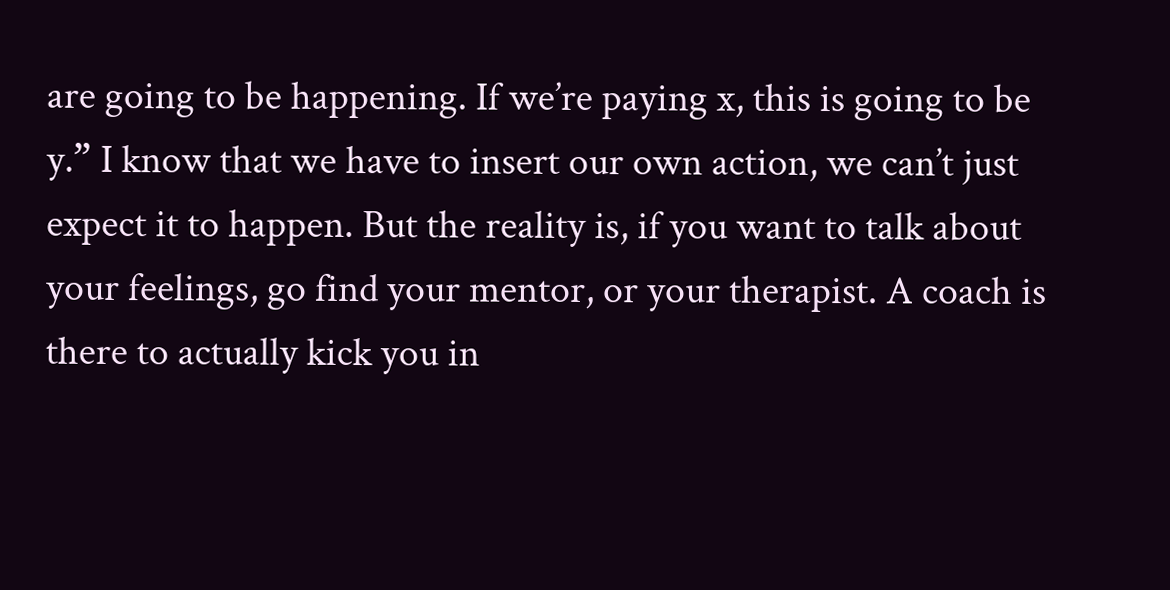are going to be happening. If we’re paying x, this is going to be y.” I know that we have to insert our own action, we can’t just expect it to happen. But the reality is, if you want to talk about your feelings, go find your mentor, or your therapist. A coach is there to actually kick you in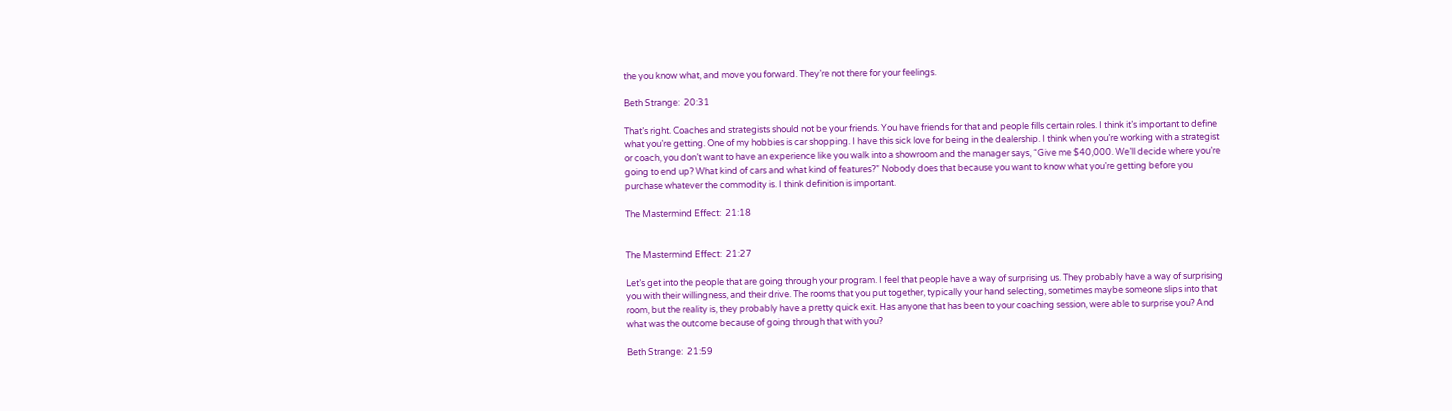the you know what, and move you forward. They’re not there for your feelings.

Beth Strange:  20:31

That’s right. Coaches and strategists should not be your friends. You have friends for that and people fills certain roles. I think it’s important to define what you’re getting. One of my hobbies is car shopping. I have this sick love for being in the dealership. I think when you’re working with a strategist or coach, you don’t want to have an experience like you walk into a showroom and the manager says, “Give me $40,000. We’ll decide where you’re going to end up? What kind of cars and what kind of features?” Nobody does that because you want to know what you’re getting before you purchase whatever the commodity is. I think definition is important.

The Mastermind Effect:  21:18


The Mastermind Effect:  21:27

Let’s get into the people that are going through your program. I feel that people have a way of surprising us. They probably have a way of surprising you with their willingness, and their drive. The rooms that you put together, typically your hand selecting, sometimes maybe someone slips into that room, but the reality is, they probably have a pretty quick exit. Has anyone that has been to your coaching session, were able to surprise you? And what was the outcome because of going through that with you?

Beth Strange:  21:59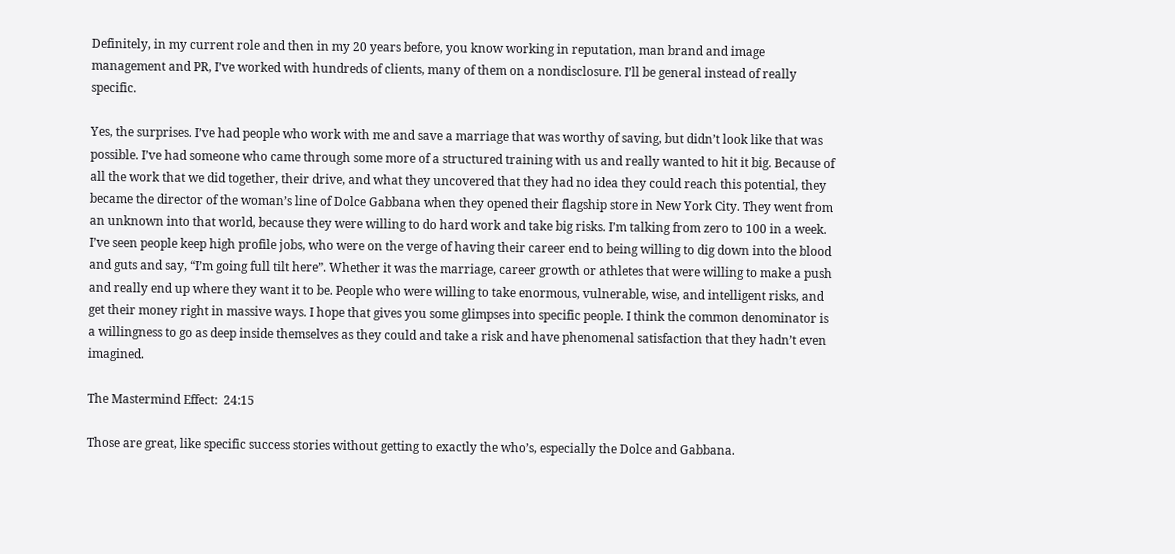Definitely, in my current role and then in my 20 years before, you know working in reputation, man brand and image management and PR, I’ve worked with hundreds of clients, many of them on a nondisclosure. I’ll be general instead of really specific.

Yes, the surprises. I’ve had people who work with me and save a marriage that was worthy of saving, but didn’t look like that was possible. I’ve had someone who came through some more of a structured training with us and really wanted to hit it big. Because of all the work that we did together, their drive, and what they uncovered that they had no idea they could reach this potential, they became the director of the woman’s line of Dolce Gabbana when they opened their flagship store in New York City. They went from an unknown into that world, because they were willing to do hard work and take big risks. I’m talking from zero to 100 in a week. I’ve seen people keep high profile jobs, who were on the verge of having their career end to being willing to dig down into the blood and guts and say, “I’m going full tilt here”. Whether it was the marriage, career growth or athletes that were willing to make a push and really end up where they want it to be. People who were willing to take enormous, vulnerable, wise, and intelligent risks, and get their money right in massive ways. I hope that gives you some glimpses into specific people. I think the common denominator is a willingness to go as deep inside themselves as they could and take a risk and have phenomenal satisfaction that they hadn’t even imagined.

The Mastermind Effect:  24:15

Those are great, like specific success stories without getting to exactly the who’s, especially the Dolce and Gabbana.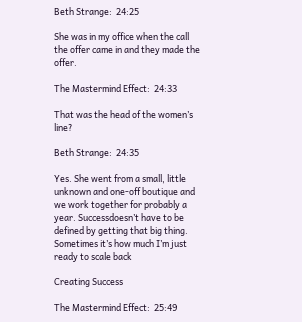Beth Strange:  24:25

She was in my office when the call the offer came in and they made the offer.

The Mastermind Effect:  24:33

That was the head of the women’s line?

Beth Strange:  24:35

Yes. She went from a small, little unknown and one-off boutique and we work together for probably a year. Successdoesn’t have to be defined by getting that big thing. Sometimes it’s how much I’m just ready to scale back

Creating Success

The Mastermind Effect:  25:49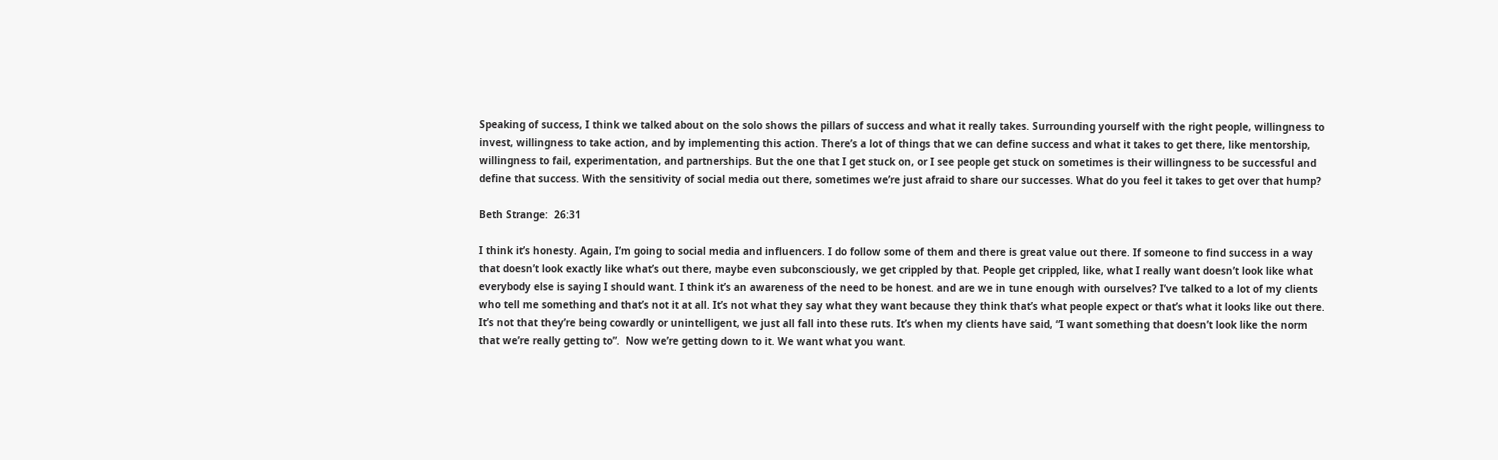Speaking of success, I think we talked about on the solo shows the pillars of success and what it really takes. Surrounding yourself with the right people, willingness to invest, willingness to take action, and by implementing this action. There’s a lot of things that we can define success and what it takes to get there, like mentorship, willingness to fail, experimentation, and partnerships. But the one that I get stuck on, or I see people get stuck on sometimes is their willingness to be successful and define that success. With the sensitivity of social media out there, sometimes we’re just afraid to share our successes. What do you feel it takes to get over that hump?

Beth Strange:  26:31

I think it’s honesty. Again, I’m going to social media and influencers. I do follow some of them and there is great value out there. If someone to find success in a way that doesn’t look exactly like what’s out there, maybe even subconsciously, we get crippled by that. People get crippled, like, what I really want doesn’t look like what everybody else is saying I should want. I think it’s an awareness of the need to be honest. and are we in tune enough with ourselves? I’ve talked to a lot of my clients who tell me something and that’s not it at all. It’s not what they say what they want because they think that’s what people expect or that’s what it looks like out there. It’s not that they’re being cowardly or unintelligent, we just all fall into these ruts. It’s when my clients have said, “I want something that doesn’t look like the norm that we’re really getting to”.  Now we’re getting down to it. We want what you want.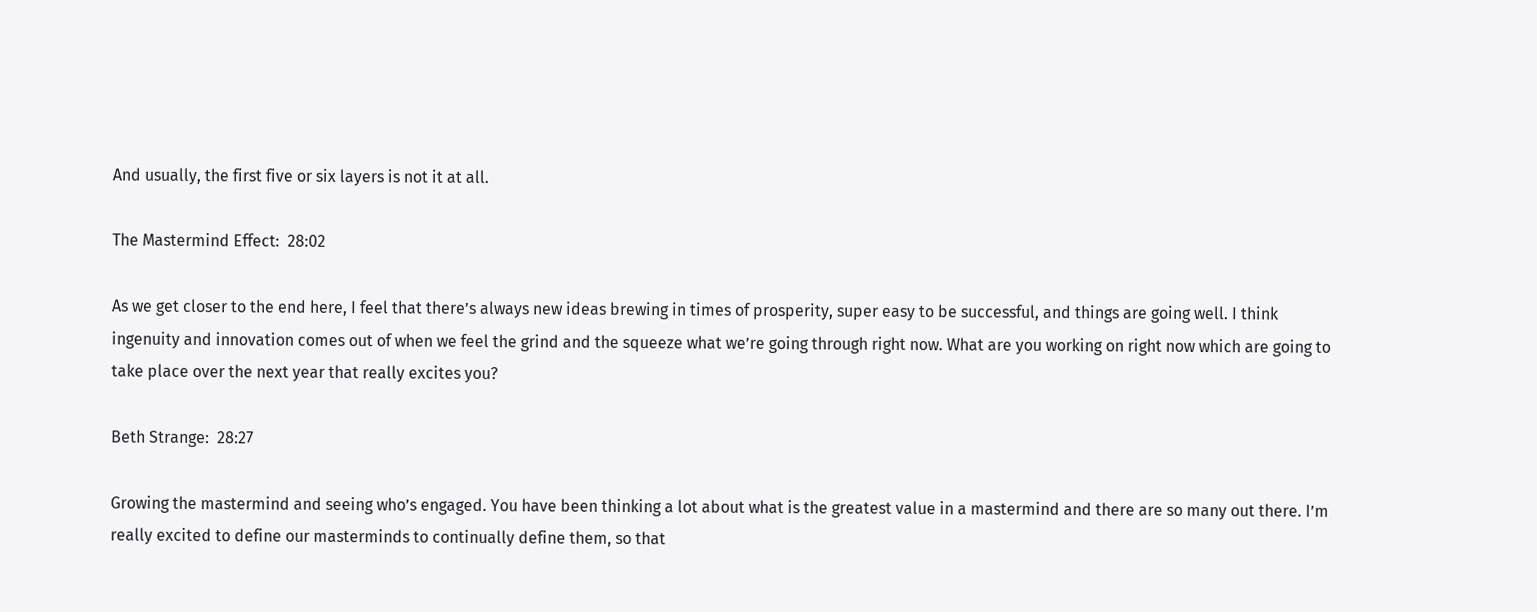And usually, the first five or six layers is not it at all.

The Mastermind Effect:  28:02

As we get closer to the end here, I feel that there’s always new ideas brewing in times of prosperity, super easy to be successful, and things are going well. I think ingenuity and innovation comes out of when we feel the grind and the squeeze what we’re going through right now. What are you working on right now which are going to take place over the next year that really excites you?

Beth Strange:  28:27

Growing the mastermind and seeing who’s engaged. You have been thinking a lot about what is the greatest value in a mastermind and there are so many out there. I’m really excited to define our masterminds to continually define them, so that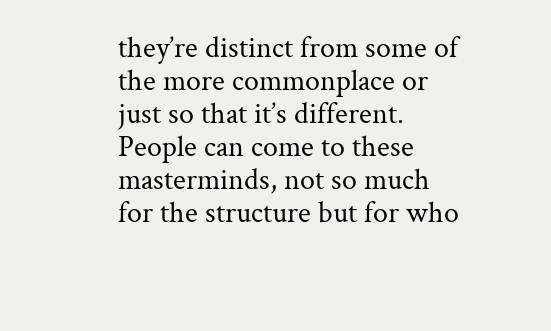they’re distinct from some of the more commonplace or just so that it’s different.  People can come to these masterminds, not so much for the structure but for who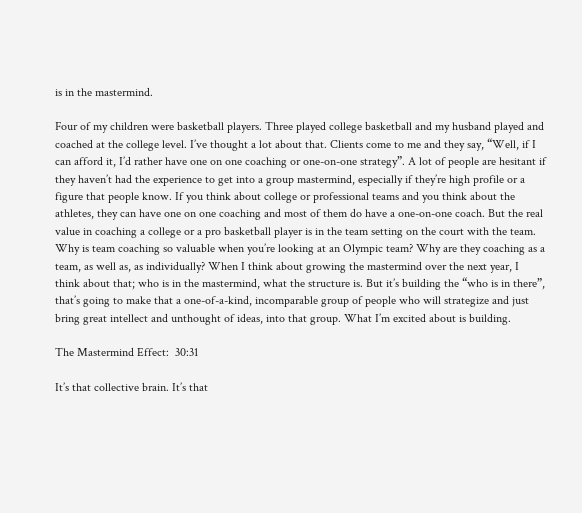is in the mastermind.

Four of my children were basketball players. Three played college basketball and my husband played and coached at the college level. I’ve thought a lot about that. Clients come to me and they say, “Well, if I can afford it, I’d rather have one on one coaching or one-on-one strategy”. A lot of people are hesitant if they haven’t had the experience to get into a group mastermind, especially if they’re high profile or a figure that people know. If you think about college or professional teams and you think about the athletes, they can have one on one coaching and most of them do have a one-on-one coach. But the real value in coaching a college or a pro basketball player is in the team setting on the court with the team. Why is team coaching so valuable when you’re looking at an Olympic team? Why are they coaching as a team, as well as, as individually? When I think about growing the mastermind over the next year, I think about that; who is in the mastermind, what the structure is. But it’s building the “who is in there”, that’s going to make that a one-of-a-kind, incomparable group of people who will strategize and just bring great intellect and unthought of ideas, into that group. What I’m excited about is building.

The Mastermind Effect:  30:31

It’s that collective brain. It’s that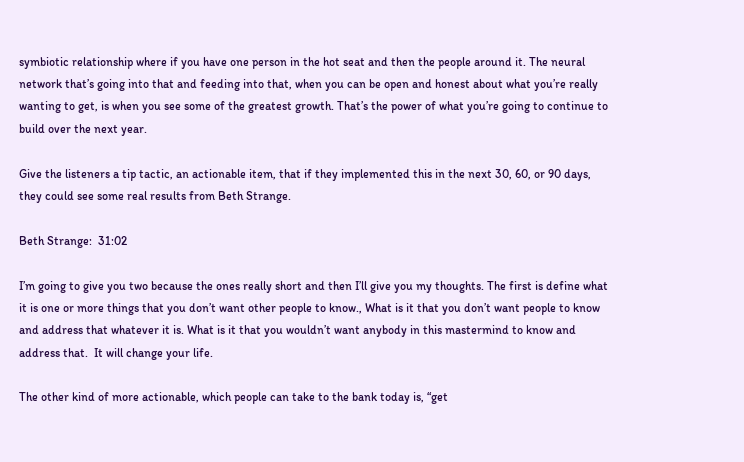symbiotic relationship where if you have one person in the hot seat and then the people around it. The neural network that’s going into that and feeding into that, when you can be open and honest about what you’re really wanting to get, is when you see some of the greatest growth. That’s the power of what you’re going to continue to build over the next year.

Give the listeners a tip tactic, an actionable item, that if they implemented this in the next 30, 60, or 90 days, they could see some real results from Beth Strange.

Beth Strange:  31:02

I’m going to give you two because the ones really short and then I’ll give you my thoughts. The first is define what it is one or more things that you don’t want other people to know., What is it that you don’t want people to know and address that whatever it is. What is it that you wouldn’t want anybody in this mastermind to know and address that.  It will change your life.

The other kind of more actionable, which people can take to the bank today is, “get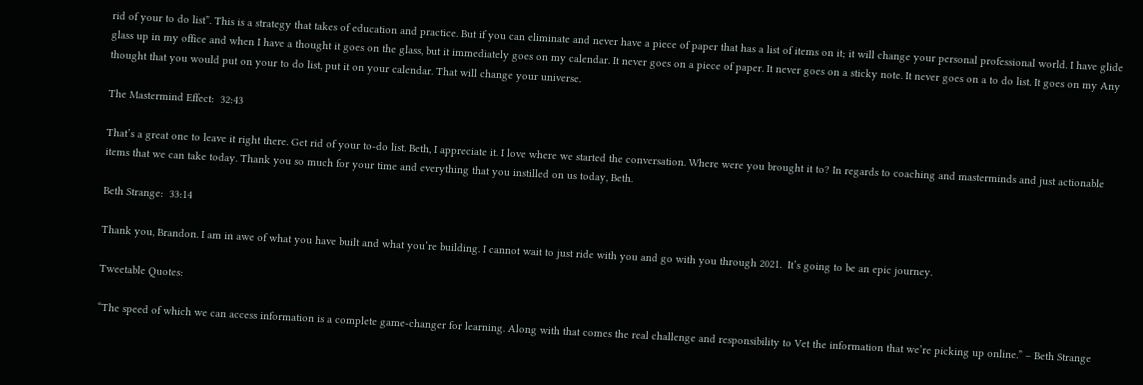rid of your to do list”. This is a strategy that takes of education and practice. But if you can eliminate and never have a piece of paper that has a list of items on it; it will change your personal professional world. I have glide glass up in my office and when I have a thought it goes on the glass, but it immediately goes on my calendar. It never goes on a piece of paper. It never goes on a sticky note. It never goes on a to do list. It goes on my Any thought that you would put on your to do list, put it on your calendar. That will change your universe.

The Mastermind Effect:  32:43

That’s a great one to leave it right there. Get rid of your to-do list. Beth, I appreciate it. I love where we started the conversation. Where were you brought it to? In regards to coaching and masterminds and just actionable items that we can take today. Thank you so much for your time and everything that you instilled on us today, Beth.

Beth Strange:  33:14

Thank you, Brandon. I am in awe of what you have built and what you’re building. I cannot wait to just ride with you and go with you through 2021.  It’s going to be an epic journey.

Tweetable Quotes:

“The speed of which we can access information is a complete game-changer for learning. Along with that comes the real challenge and responsibility to Vet the information that we’re picking up online.” – Beth Strange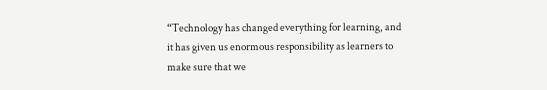“Technology has changed everything for learning, and it has given us enormous responsibility as learners to make sure that we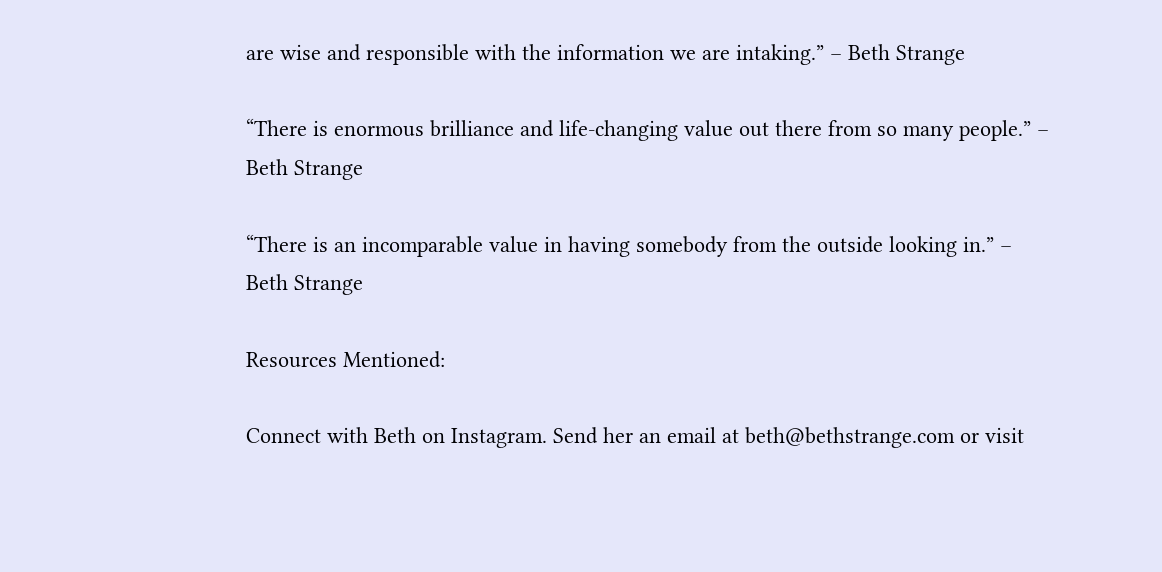are wise and responsible with the information we are intaking.” – Beth Strange

“There is enormous brilliance and life-changing value out there from so many people.” – Beth Strange

“There is an incomparable value in having somebody from the outside looking in.” – Beth Strange

Resources Mentioned:

Connect with Beth on Instagram. Send her an email at beth@bethstrange.com or visit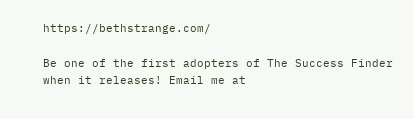https://bethstrange.com/

Be one of the first adopters of The Success Finder when it releases! Email me at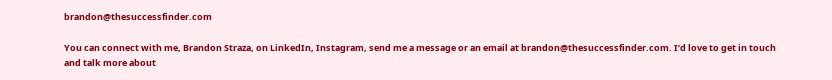brandon@thesuccessfinder.com

You can connect with me, Brandon Straza, on LinkedIn, Instagram, send me a message or an email at brandon@thesuccessfinder.com. I’d love to get in touch and talk more about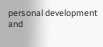personal development and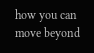how you can move beyond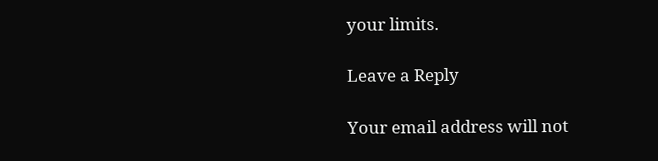your limits.

Leave a Reply

Your email address will not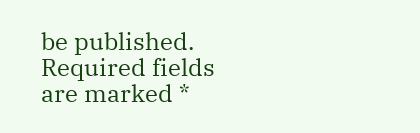be published. Required fields are marked *